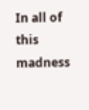In all of this madness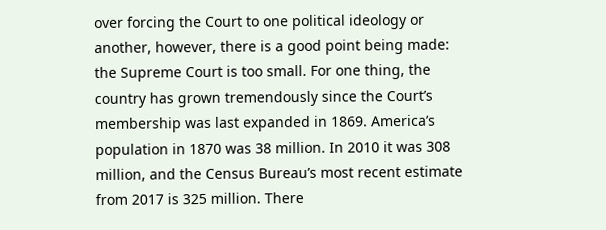over forcing the Court to one political ideology or another, however, there is a good point being made: the Supreme Court is too small. For one thing, the country has grown tremendously since the Court’s membership was last expanded in 1869. America’s population in 1870 was 38 million. In 2010 it was 308 million, and the Census Bureau’s most recent estimate from 2017 is 325 million. There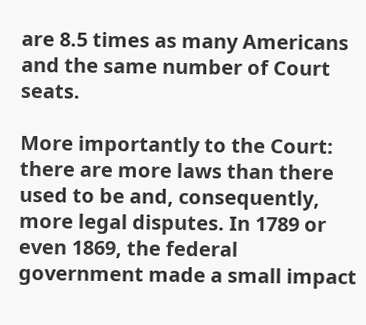are 8.5 times as many Americans and the same number of Court seats.

More importantly to the Court: there are more laws than there used to be and, consequently, more legal disputes. In 1789 or even 1869, the federal government made a small impact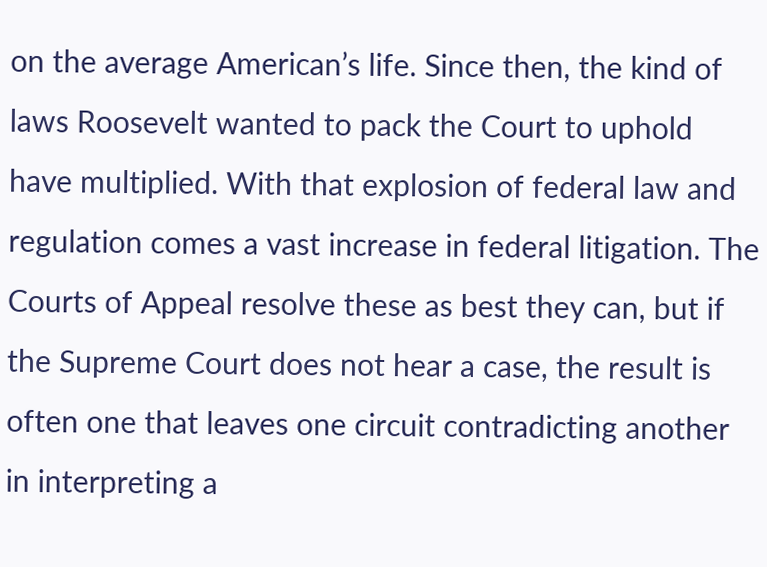on the average American’s life. Since then, the kind of laws Roosevelt wanted to pack the Court to uphold have multiplied. With that explosion of federal law and regulation comes a vast increase in federal litigation. The Courts of Appeal resolve these as best they can, but if the Supreme Court does not hear a case, the result is often one that leaves one circuit contradicting another in interpreting a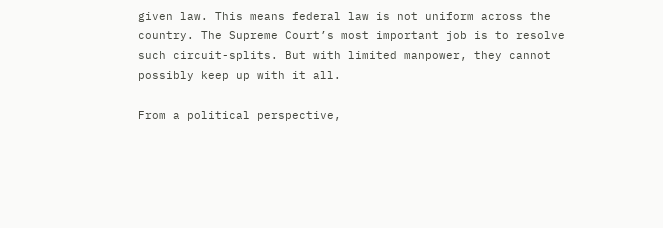given law. This means federal law is not uniform across the country. The Supreme Court’s most important job is to resolve such circuit-splits. But with limited manpower, they cannot possibly keep up with it all.

From a political perspective,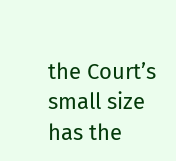the Court’s small size has the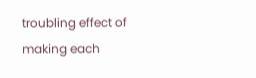troubling effect of making each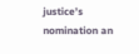justice’s nomination an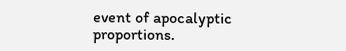event of apocalyptic proportions.